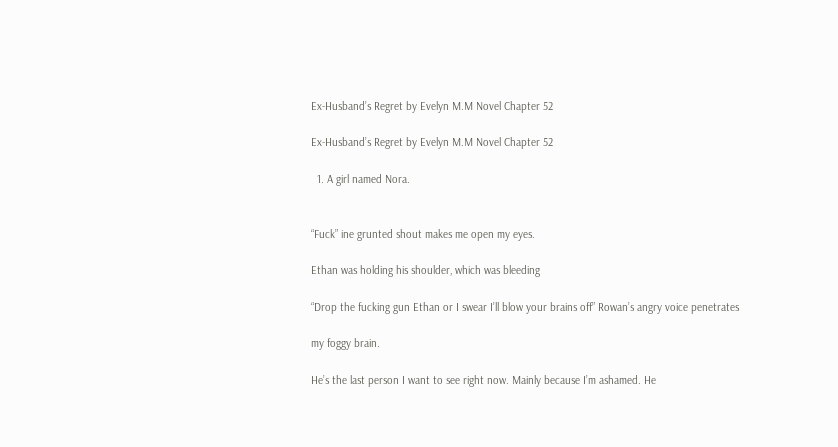Ex-Husband’s Regret by Evelyn M.M Novel Chapter 52

Ex-Husband’s Regret by Evelyn M.M Novel Chapter 52

  1. A girl named Nora.


“Fuck” ine grunted shout makes me open my eyes.

Ethan was holding his shoulder, which was bleeding

“Drop the fucking gun Ethan or I swear I’ll blow your brains off” Rowan’s angry voice penetrates

my foggy brain.

He’s the last person I want to see right now. Mainly because I’m ashamed. He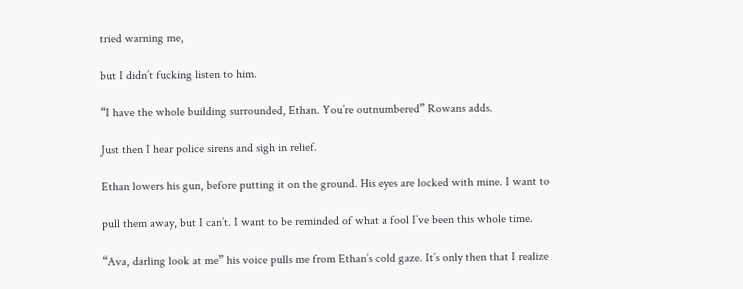tried warning me,

but I didn’t fucking listen to him.

“I have the whole building surrounded, Ethan. You’re outnumbered” Rowans adds.

Just then I hear police sirens and sigh in relief.

Ethan lowers his gun, before putting it on the ground. His eyes are locked with mine. I want to

pull them away, but I can’t. I want to be reminded of what a fool I’ve been this whole time.

“Ava, darling look at me” his voice pulls me from Ethan’s cold gaze. It’s only then that I realize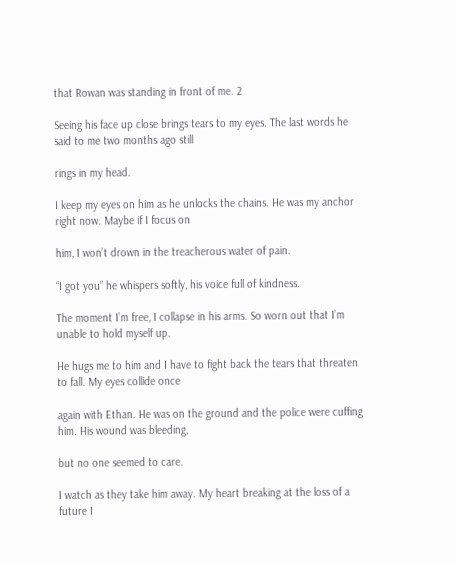that Rowan was standing in front of me. 2

Seeing his face up close brings tears to my eyes. The last words he said to me two months ago still

rings in my head.

I keep my eyes on him as he unlocks the chains. He was my anchor right now. Maybe if I focus on

him, I won’t drown in the treacherous water of pain.

“I got you” he whispers softly, his voice full of kindness.

The moment I’m free, I collapse in his arms. So worn out that I’m unable to hold myself up.

He hugs me to him and I have to fight back the tears that threaten to fall. My eyes collide once

again with Ethan. He was on the ground and the police were cuffing him. His wound was bleeding,

but no one seemed to care.

I watch as they take him away. My heart breaking at the loss of a future I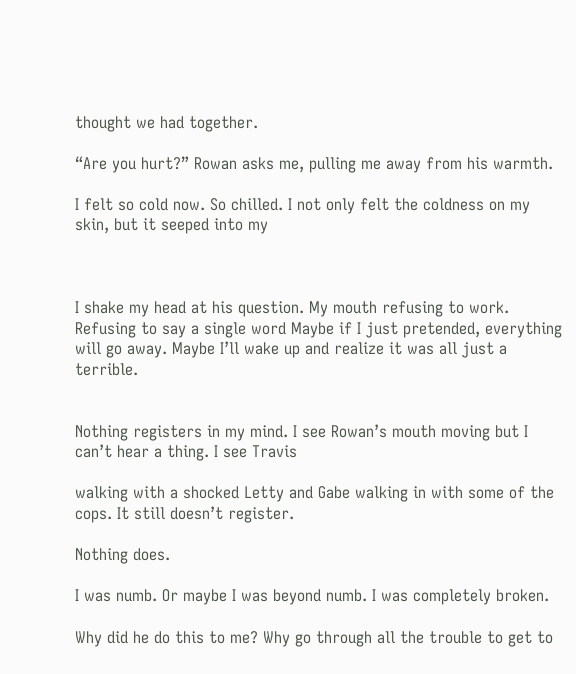thought we had together.

“Are you hurt?” Rowan asks me, pulling me away from his warmth.

I felt so cold now. So chilled. I not only felt the coldness on my skin, but it seeped into my



I shake my head at his question. My mouth refusing to work. Refusing to say a single word Maybe if I just pretended, everything will go away. Maybe I’ll wake up and realize it was all just a terrible.


Nothing registers in my mind. I see Rowan’s mouth moving but I can’t hear a thing. I see Travis

walking with a shocked Letty and Gabe walking in with some of the cops. It still doesn’t register.

Nothing does.

I was numb. Or maybe I was beyond numb. I was completely broken.

Why did he do this to me? Why go through all the trouble to get to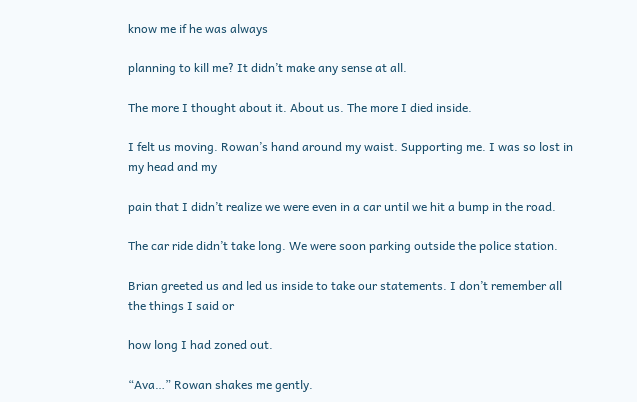know me if he was always

planning to kill me? It didn’t make any sense at all.

The more I thought about it. About us. The more I died inside.

I felt us moving. Rowan’s hand around my waist. Supporting me. I was so lost in my head and my

pain that I didn’t realize we were even in a car until we hit a bump in the road.

The car ride didn’t take long. We were soon parking outside the police station.

Brian greeted us and led us inside to take our statements. I don’t remember all the things I said or

how long I had zoned out.

“Ava…” Rowan shakes me gently.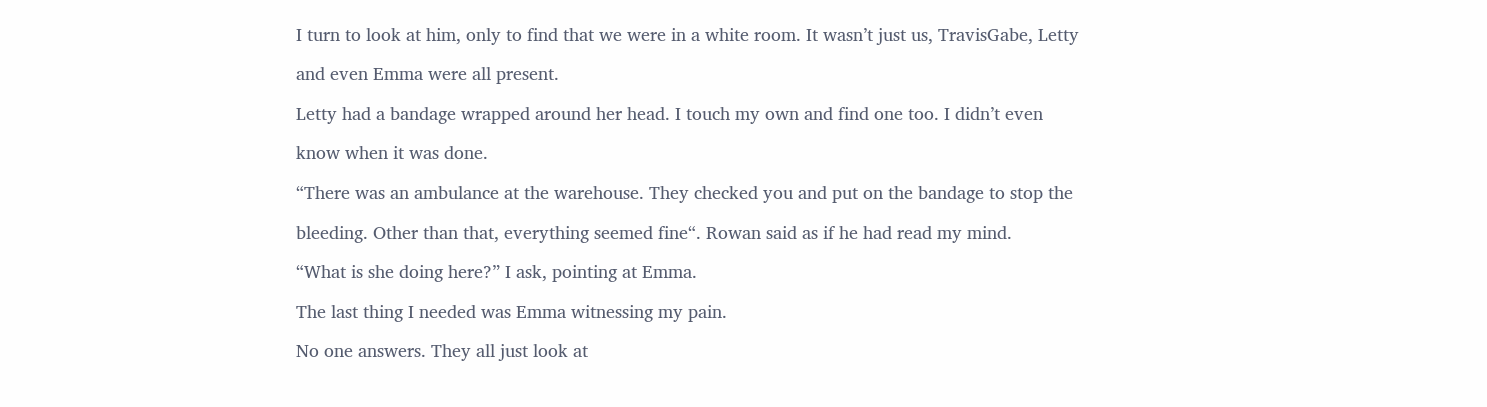I turn to look at him, only to find that we were in a white room. It wasn’t just us, TravisGabe, Letty

and even Emma were all present.

Letty had a bandage wrapped around her head. I touch my own and find one too. I didn’t even

know when it was done.

“There was an ambulance at the warehouse. They checked you and put on the bandage to stop the

bleeding. Other than that, everything seemed fine“. Rowan said as if he had read my mind.

“What is she doing here?” I ask, pointing at Emma.

The last thing I needed was Emma witnessing my pain.

No one answers. They all just look at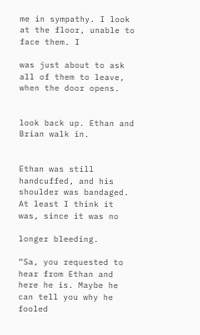me in sympathy. I look at the floor, unable to face them. I

was just about to ask all of them to leave, when the door opens.


look back up. Ethan and Brian walk in.


Ethan was still handcuffed, and his shoulder was bandaged. At least I think it was, since it was no

longer bleeding.

“Sa, you requested to hear from Ethan and here he is. Maybe he can tell you why he fooled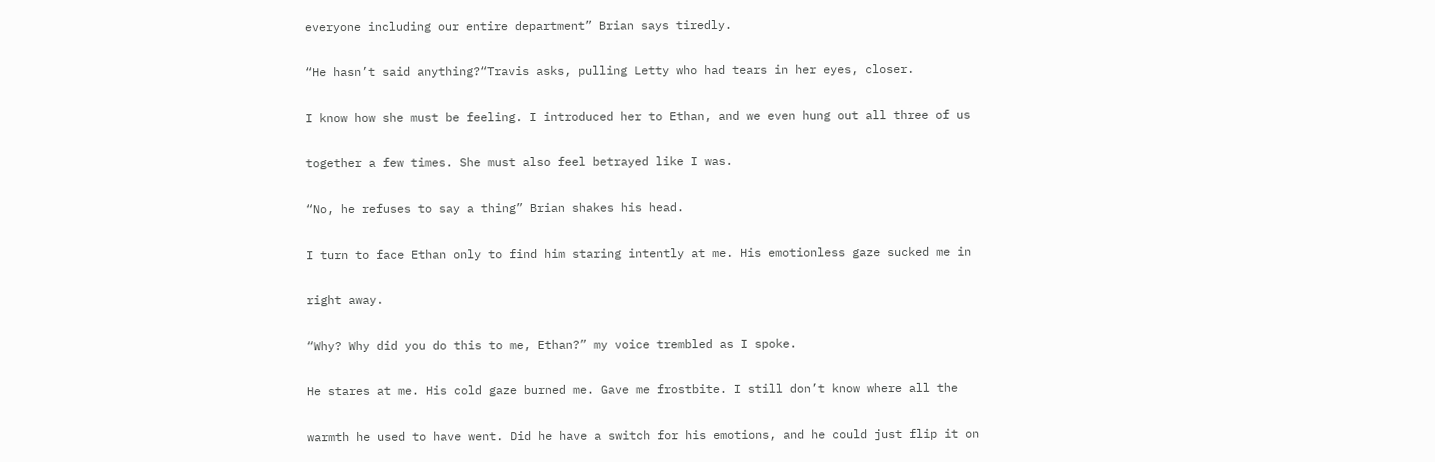everyone including our entire department” Brian says tiredly.

“He hasn’t said anything?“Travis asks, pulling Letty who had tears in her eyes, closer.

I know how she must be feeling. I introduced her to Ethan, and we even hung out all three of us

together a few times. She must also feel betrayed like I was.

“No, he refuses to say a thing” Brian shakes his head.

I turn to face Ethan only to find him staring intently at me. His emotionless gaze sucked me in

right away.

“Why? Why did you do this to me, Ethan?” my voice trembled as I spoke.

He stares at me. His cold gaze burned me. Gave me frostbite. I still don’t know where all the

warmth he used to have went. Did he have a switch for his emotions, and he could just flip it on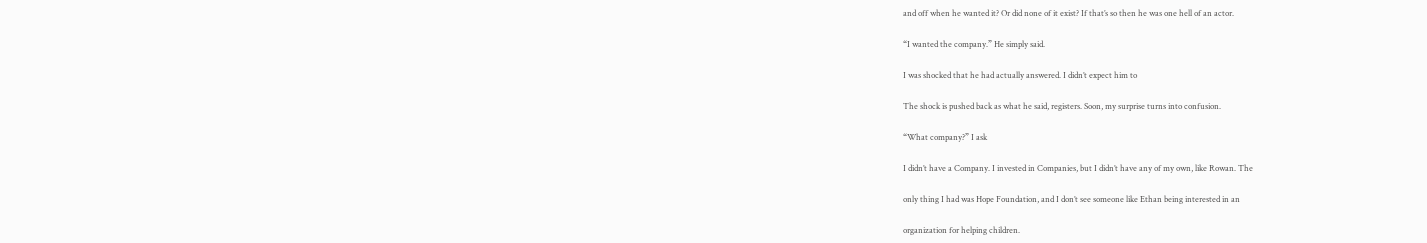and off when he wanted it? Or did none of it exist? If that’s so then he was one hell of an actor.

“I wanted the company.” He simply said.

I was shocked that he had actually answered. I didn’t expect him to

The shock is pushed back as what he said, registers. Soon, my surprise turns into confusion.

“What company?” I ask

I didn’t have a Company. I invested in Companies, but I didn’t have any of my own, like Rowan. The

only thing I had was Hope Foundation, and I don’t see someone like Ethan being interested in an

organization for helping children.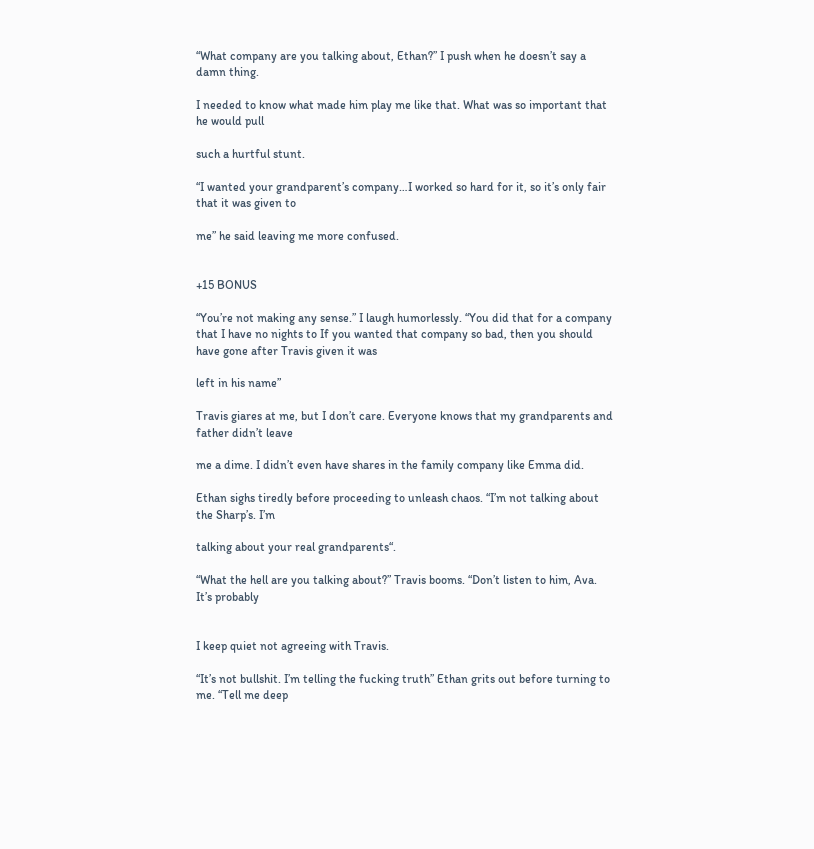“What company are you talking about, Ethan?” I push when he doesn’t say a damn thing.

I needed to know what made him play me like that. What was so important that he would pull

such a hurtful stunt.

“I wanted your grandparent’s company…I worked so hard for it, so it’s only fair that it was given to

me” he said leaving me more confused.


+15 BONUS

“You’re not making any sense.” I laugh humorlessly. “You did that for a company that I have no nights to If you wanted that company so bad, then you should have gone after Travis given it was

left in his name”

Travis giares at me, but I don’t care. Everyone knows that my grandparents and father didn’t leave

me a dime. I didn’t even have shares in the family company like Emma did.

Ethan sighs tiredly before proceeding to unleash chaos. “I’m not talking about the Sharp’s. I’m

talking about your real grandparents“.

“What the hell are you talking about?” Travis booms. “Don’t listen to him, Ava. It’s probably


I keep quiet not agreeing with Travis.

“It’s not bullshit. I’m telling the fucking truth” Ethan grits out before turning to me. “Tell me deep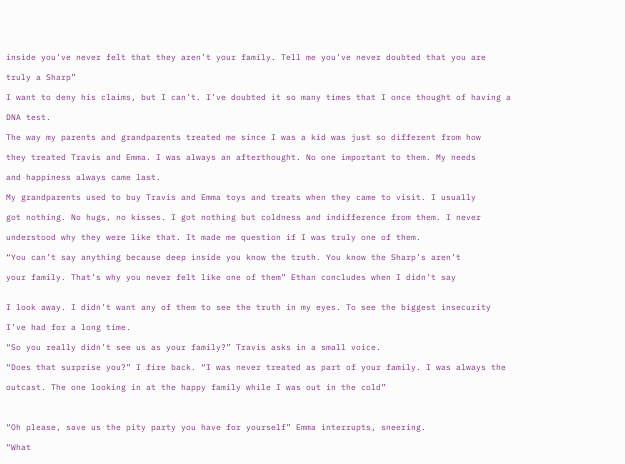inside you’ve never felt that they aren’t your family. Tell me you’ve never doubted that you are

truly a Sharp”

I want to deny his claims, but I can’t. I’ve doubted it so many times that I once thought of having a

DNA test.

The way my parents and grandparents treated me since I was a kid was just so different from how

they treated Travis and Emma. I was always an afterthought. No one important to them. My needs

and happiness always came last.

My grandparents used to buy Travis and Emma toys and treats when they came to visit. I usually

got nothing. No hugs, no kisses. I got nothing but coldness and indifference from them. I never

understood why they were like that. It made me question if I was truly one of them.

“You can’t say anything because deep inside you know the truth. You know the Sharp’s aren’t

your family. That’s why you never felt like one of them” Ethan concludes when I didn’t say


I look away. I didn’t want any of them to see the truth in my eyes. To see the biggest insecurity

I’ve had for a long time.

“So you really didn’t see us as your family?” Travis asks in a small voice.

“Does that surprise you?” I fire back. “I was never treated as part of your family. I was always the

outcast. The one looking in at the happy family while I was out in the cold”



“Oh please, save us the pity party you have for yourself” Emma interrupts, sneering.

“What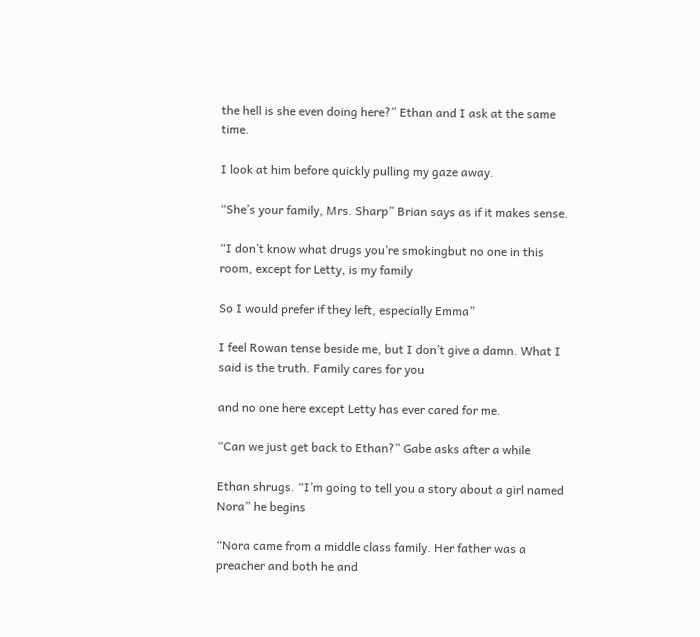the hell is she even doing here?” Ethan and I ask at the same time.

I look at him before quickly pulling my gaze away.

“She’s your family, Mrs. Sharp” Brian says as if it makes sense.

“I don’t know what drugs you’re smokingbut no one in this room, except for Letty, is my family

So I would prefer if they left, especially Emma”

I feel Rowan tense beside me, but I don’t give a damn. What I said is the truth. Family cares for you

and no one here except Letty has ever cared for me.

“Can we just get back to Ethan?” Gabe asks after a while

Ethan shrugs. “I’m going to tell you a story about a girl named Nora” he begins

“Nora came from a middle class family. Her father was a preacher and both he and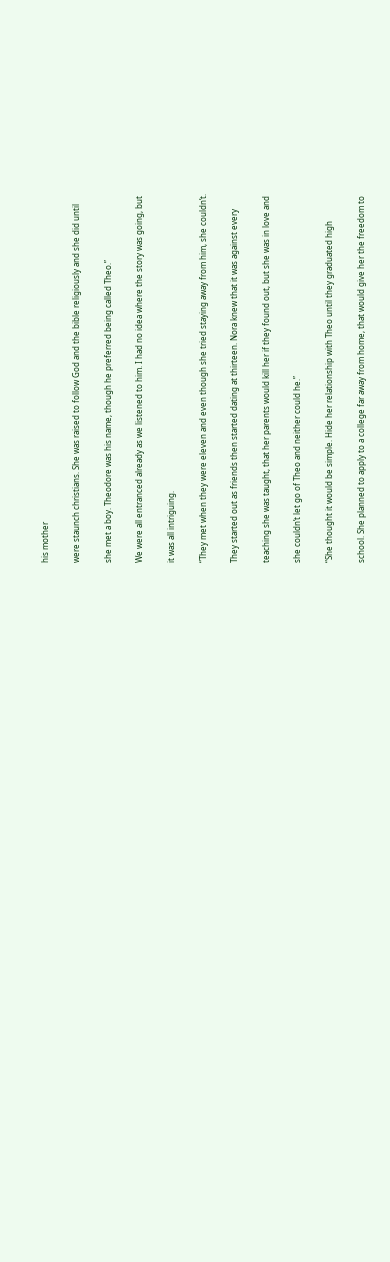his mother

were staunch christians. She was raised to follow God and the bible religiously and she did until

she met a boy. Theodore was his name, though he preferred being called Theo.”

We were all entranced already as we listened to him. I had no idea where the story was going, but

it was all intriguing.

“They met when they were eleven and even though she tried staying away from him, she couldn’t.

They started out as friends then started dating at thirteen. Nora knew that it was against every

teaching she was taught, that her parents would kill her if they found out, but she was in love and

she couldn’t let go of Theo and neither could he.”

“She thought it would be simple. Hide her relationship with Theo until they graduated high

school. She planned to apply to a college far away from home, that would give her the freedom to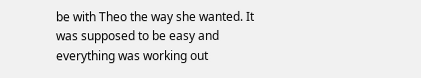be with Theo the way she wanted. It was supposed to be easy and everything was working out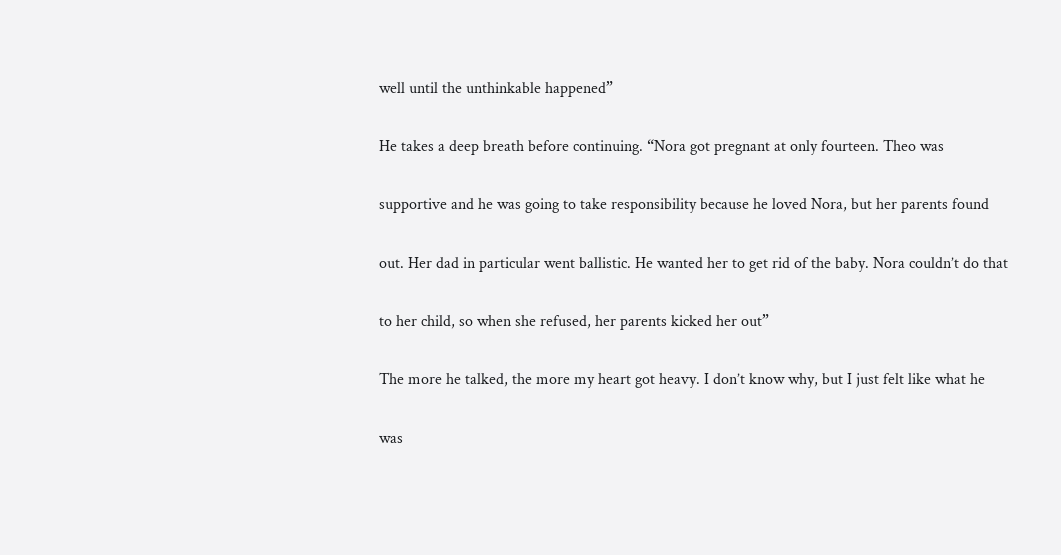well until the unthinkable happened”

He takes a deep breath before continuing. “Nora got pregnant at only fourteen. Theo was

supportive and he was going to take responsibility because he loved Nora, but her parents found

out. Her dad in particular went ballistic. He wanted her to get rid of the baby. Nora couldn’t do that

to her child, so when she refused, her parents kicked her out”

The more he talked, the more my heart got heavy. I don’t know why, but I just felt like what he

was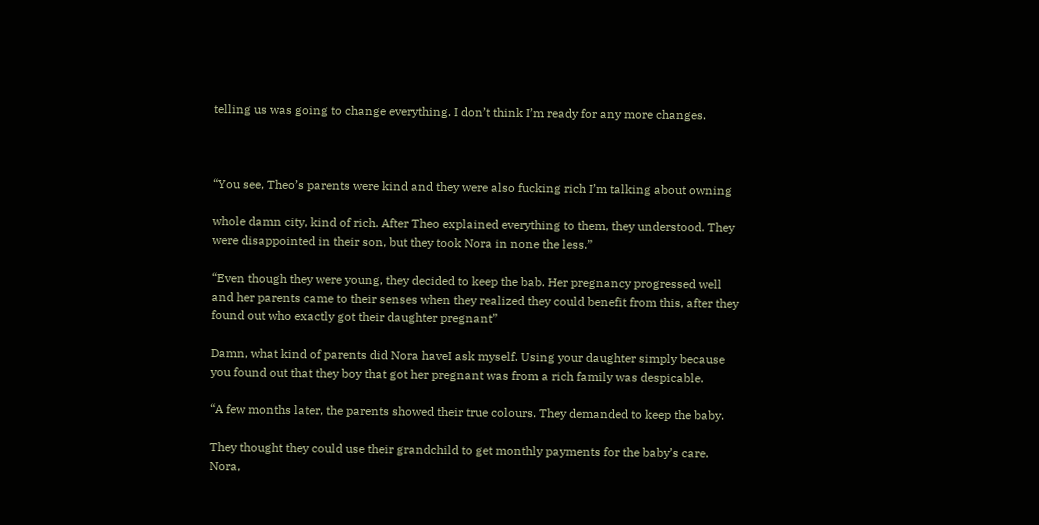telling us was going to change everything. I don’t think I’m ready for any more changes.



“You see, Theo’s parents were kind and they were also fucking rich I’m talking about owning

whole damn city, kind of rich. After Theo explained everything to them, they understood. They were disappointed in their son, but they took Nora in none the less.”

“Even though they were young, they decided to keep the bab. Her pregnancy progressed well and her parents came to their senses when they realized they could benefit from this, after they found out who exactly got their daughter pregnant”

Damn, what kind of parents did Nora haveI ask myself. Using your daughter simply because you found out that they boy that got her pregnant was from a rich family was despicable.

“A few months later, the parents showed their true colours. They demanded to keep the baby.

They thought they could use their grandchild to get monthly payments for the baby’s care. Nora,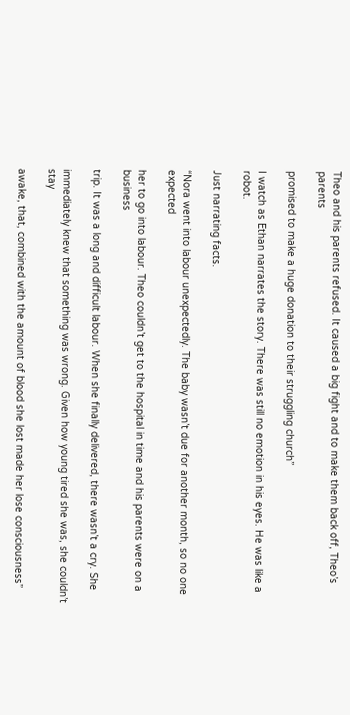Theo and his parents refused. It caused a big fight and to make them back off, Theo’s parents

promised to make a huge donation to their struggling church”

I watch as Ethan narrates the story. There was still no emotion in his eyes. He was like a robot.

Just narrating facts.

“Nora went into labour unexpectedly. The baby wasn’t due for another month, so no one expected

her to go into labour. Theo couldn’t get to the hospital in time and his parents were on a business

trip. It was a long and difficult labour. When she finally delivered, there wasn’t a cry. She

immediately knew that something was wrong. Given how young tired she was, she couldn’t stay

awake, that, combined with the amount of blood she lost made her lose consciousness”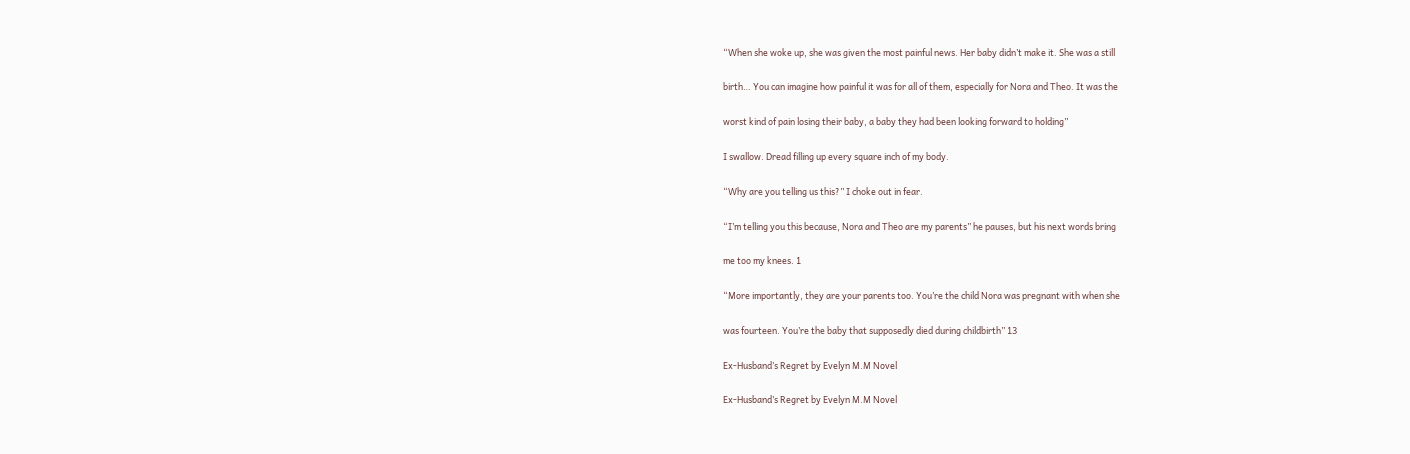“When she woke up, she was given the most painful news. Her baby didn’t make it. She was a still

birth… You can imagine how painful it was for all of them, especially for Nora and Theo. It was the

worst kind of pain losing their baby, a baby they had been looking forward to holding”

I swallow. Dread filling up every square inch of my body.

“Why are you telling us this?” I choke out in fear.

“I’m telling you this because, Nora and Theo are my parents” he pauses, but his next words bring

me too my knees. 1

“More importantly, they are your parents too. You’re the child Nora was pregnant with when she

was fourteen. You’re the baby that supposedly died during childbirth” 13

Ex-Husband’s Regret by Evelyn M.M Novel

Ex-Husband’s Regret by Evelyn M.M Novel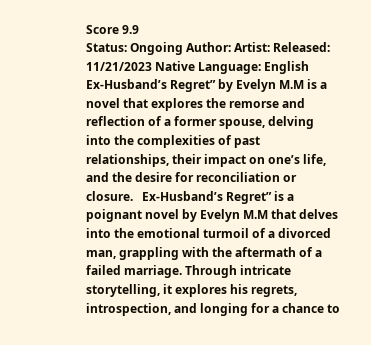Score 9.9
Status: Ongoing Author: Artist: Released: 11/21/2023 Native Language: English
Ex-Husband’s Regret” by Evelyn M.M is a novel that explores the remorse and reflection of a former spouse, delving into the complexities of past relationships, their impact on one’s life, and the desire for reconciliation or closure.   Ex-Husband’s Regret” is a poignant novel by Evelyn M.M that delves into the emotional turmoil of a divorced man, grappling with the aftermath of a failed marriage. Through intricate storytelling, it explores his regrets, introspection, and longing for a chance to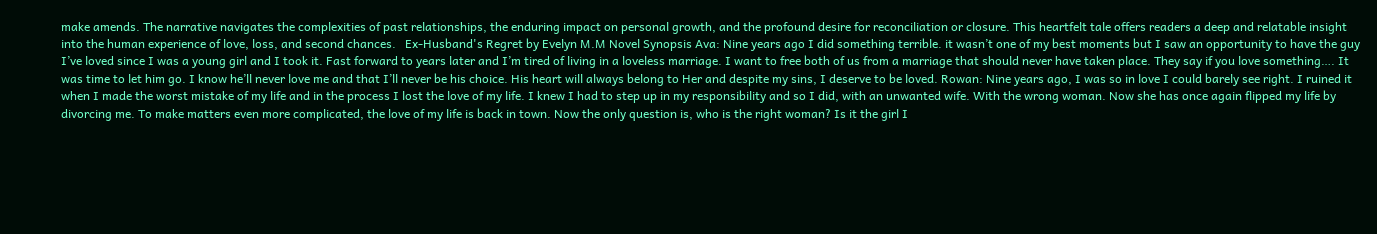make amends. The narrative navigates the complexities of past relationships, the enduring impact on personal growth, and the profound desire for reconciliation or closure. This heartfelt tale offers readers a deep and relatable insight into the human experience of love, loss, and second chances.   Ex-Husband's Regret by Evelyn M.M Novel Synopsis Ava: Nine years ago I did something terrible. it wasn’t one of my best moments but I saw an opportunity to have the guy I’ve loved since I was a young girl and I took it. Fast forward to years later and I’m tired of living in a loveless marriage. I want to free both of us from a marriage that should never have taken place. They say if you love something…. It was time to let him go. I know he’ll never love me and that I’ll never be his choice. His heart will always belong to Her and despite my sins, I deserve to be loved. Rowan: Nine years ago, I was so in love I could barely see right. I ruined it when I made the worst mistake of my life and in the process I lost the love of my life. I knew I had to step up in my responsibility and so I did, with an unwanted wife. With the wrong woman. Now she has once again flipped my life by divorcing me. To make matters even more complicated, the love of my life is back in town. Now the only question is, who is the right woman? Is it the girl I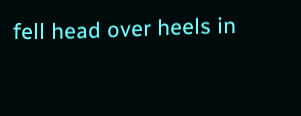fell head over heels in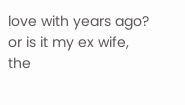love with years ago? or is it my ex wife, the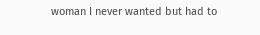woman I never wanted but had to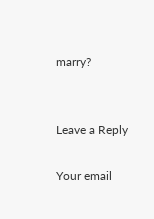marry?


Leave a Reply

Your email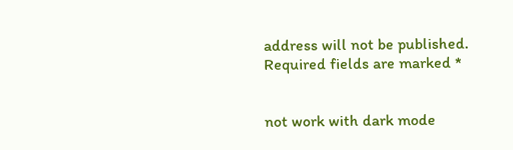address will not be published. Required fields are marked *


not work with dark mode